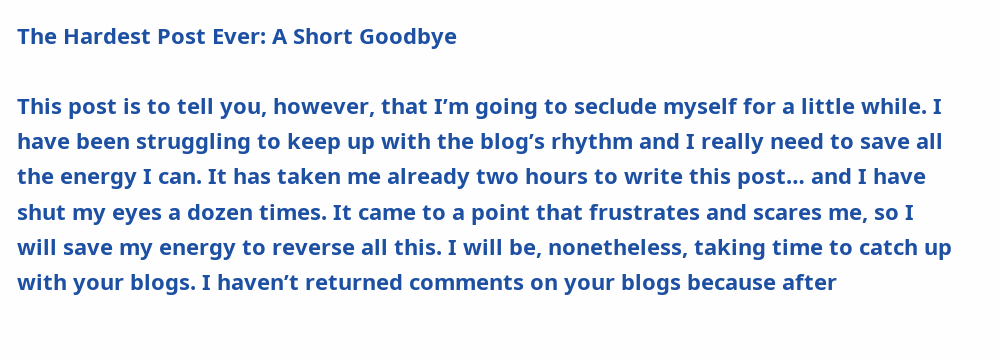The Hardest Post Ever: A Short Goodbye

This post is to tell you, however, that I’m going to seclude myself for a little while. I have been struggling to keep up with the blog’s rhythm and I really need to save all the energy I can. It has taken me already two hours to write this post… and I have shut my eyes a dozen times. It came to a point that frustrates and scares me, so I will save my energy to reverse all this. I will be, nonetheless, taking time to catch up with your blogs. I haven’t returned comments on your blogs because after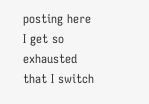posting here I get so exhausted that I switch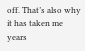off. That’s also why it has taken me years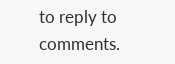to reply to comments.